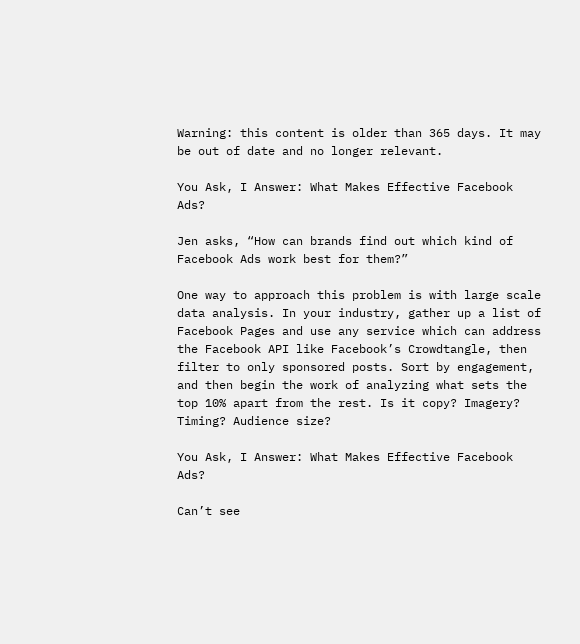Warning: this content is older than 365 days. It may be out of date and no longer relevant.

You Ask, I Answer: What Makes Effective Facebook Ads?

Jen asks, “How can brands find out which kind of Facebook Ads work best for them?”

One way to approach this problem is with large scale data analysis. In your industry, gather up a list of Facebook Pages and use any service which can address the Facebook API like Facebook’s Crowdtangle, then filter to only sponsored posts. Sort by engagement, and then begin the work of analyzing what sets the top 10% apart from the rest. Is it copy? Imagery? Timing? Audience size?

You Ask, I Answer: What Makes Effective Facebook Ads?

Can’t see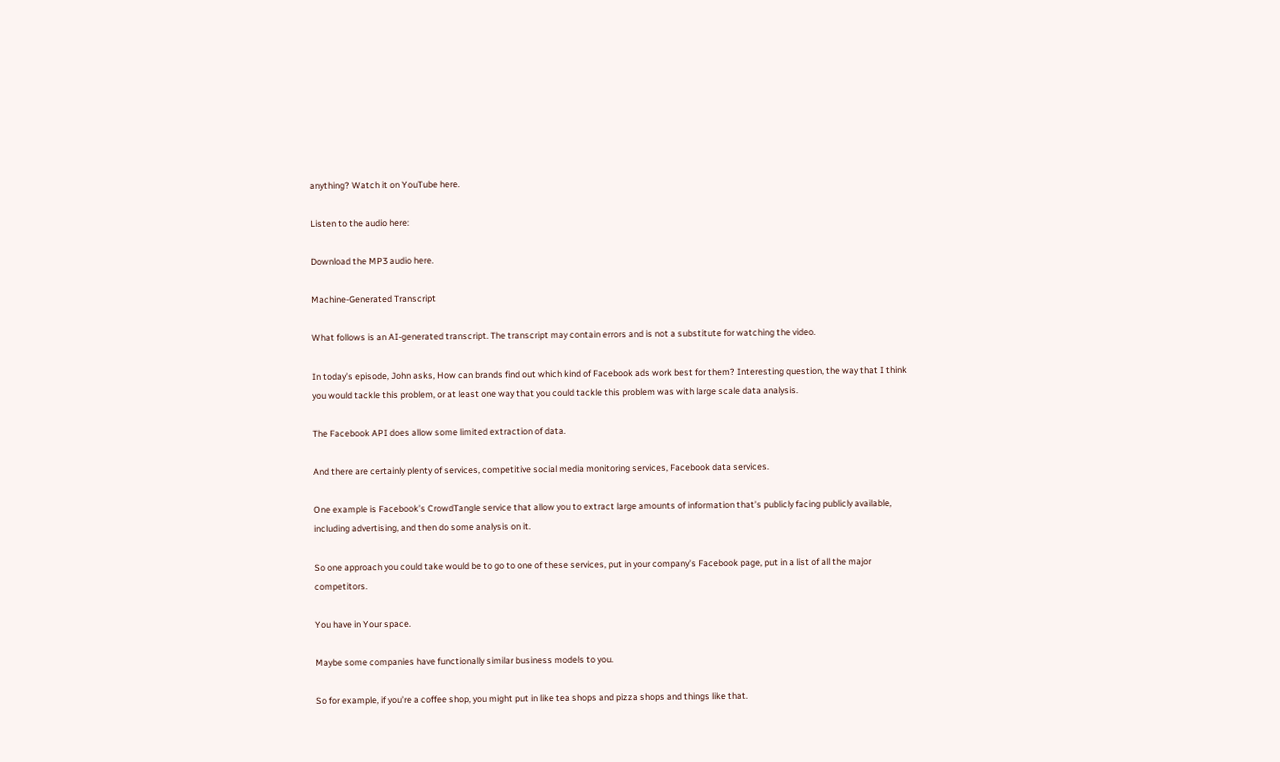anything? Watch it on YouTube here.

Listen to the audio here:

Download the MP3 audio here.

Machine-Generated Transcript

What follows is an AI-generated transcript. The transcript may contain errors and is not a substitute for watching the video.

In today’s episode, John asks, How can brands find out which kind of Facebook ads work best for them? Interesting question, the way that I think you would tackle this problem, or at least one way that you could tackle this problem was with large scale data analysis.

The Facebook API does allow some limited extraction of data.

And there are certainly plenty of services, competitive social media monitoring services, Facebook data services.

One example is Facebook’s CrowdTangle service that allow you to extract large amounts of information that’s publicly facing publicly available, including advertising, and then do some analysis on it.

So one approach you could take would be to go to one of these services, put in your company’s Facebook page, put in a list of all the major competitors.

You have in Your space.

Maybe some companies have functionally similar business models to you.

So for example, if you’re a coffee shop, you might put in like tea shops and pizza shops and things like that.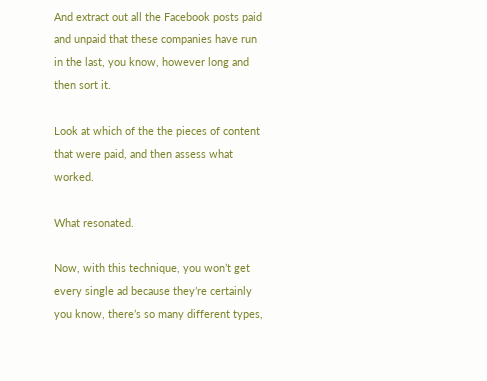And extract out all the Facebook posts paid and unpaid that these companies have run in the last, you know, however long and then sort it.

Look at which of the the pieces of content that were paid, and then assess what worked.

What resonated.

Now, with this technique, you won’t get every single ad because they’re certainly you know, there’s so many different types,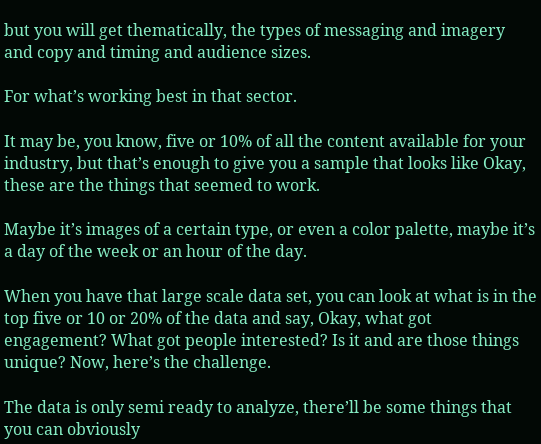but you will get thematically, the types of messaging and imagery and copy and timing and audience sizes.

For what’s working best in that sector.

It may be, you know, five or 10% of all the content available for your industry, but that’s enough to give you a sample that looks like Okay, these are the things that seemed to work.

Maybe it’s images of a certain type, or even a color palette, maybe it’s a day of the week or an hour of the day.

When you have that large scale data set, you can look at what is in the top five or 10 or 20% of the data and say, Okay, what got engagement? What got people interested? Is it and are those things unique? Now, here’s the challenge.

The data is only semi ready to analyze, there’ll be some things that you can obviously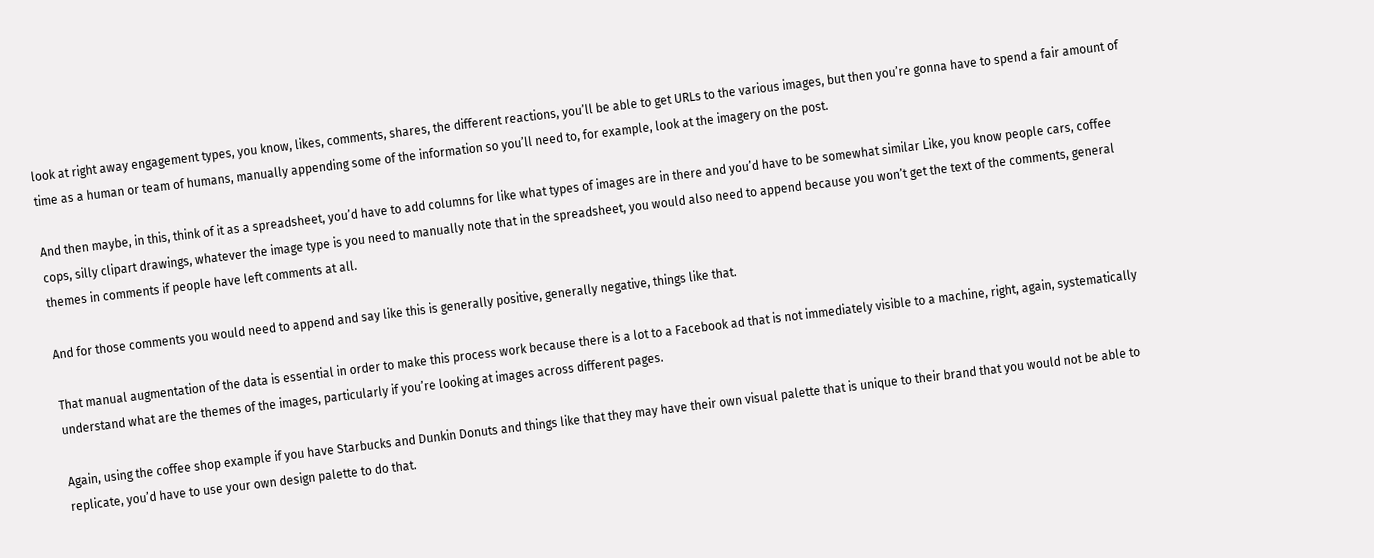look at right away engagement types, you know, likes, comments, shares, the different reactions, you’ll be able to get URLs to the various images, but then you’re gonna have to spend a fair amount of time as a human or team of humans, manually appending some of the information so you’ll need to, for example, look at the imagery on the post.

And then maybe, in this, think of it as a spreadsheet, you’d have to add columns for like what types of images are in there and you’d have to be somewhat similar Like, you know people cars, coffee cops, silly clipart drawings, whatever the image type is you need to manually note that in the spreadsheet, you would also need to append because you won’t get the text of the comments, general themes in comments if people have left comments at all.

And for those comments you would need to append and say like this is generally positive, generally negative, things like that.

That manual augmentation of the data is essential in order to make this process work because there is a lot to a Facebook ad that is not immediately visible to a machine, right, again, systematically understand what are the themes of the images, particularly if you’re looking at images across different pages.

Again, using the coffee shop example if you have Starbucks and Dunkin Donuts and things like that they may have their own visual palette that is unique to their brand that you would not be able to replicate, you’d have to use your own design palette to do that.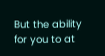But the ability for you to at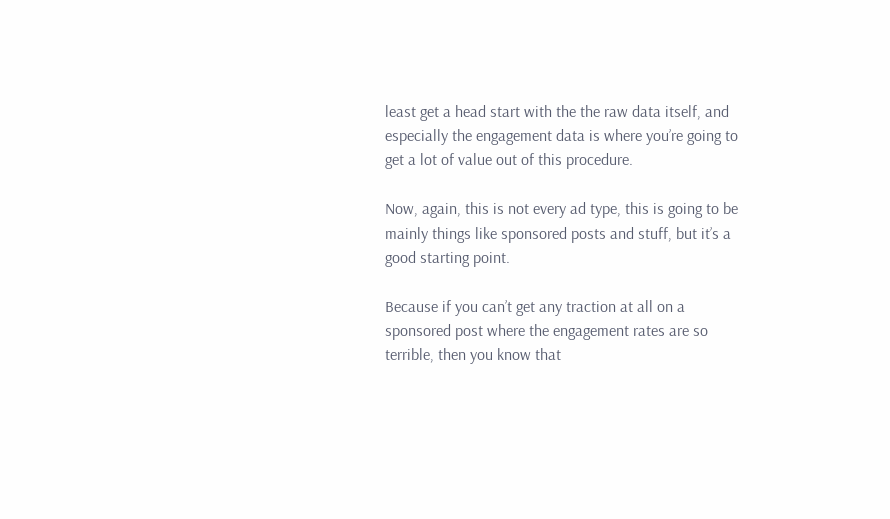least get a head start with the the raw data itself, and especially the engagement data is where you’re going to get a lot of value out of this procedure.

Now, again, this is not every ad type, this is going to be mainly things like sponsored posts and stuff, but it’s a good starting point.

Because if you can’t get any traction at all on a sponsored post where the engagement rates are so terrible, then you know that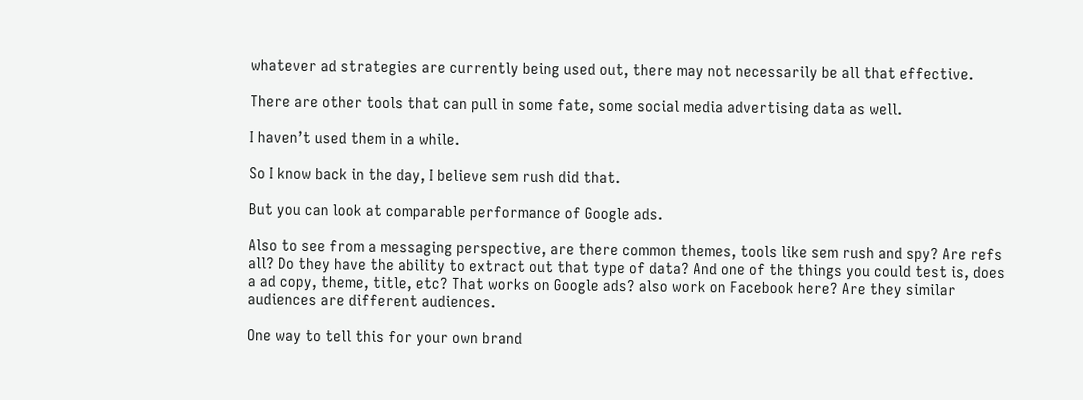whatever ad strategies are currently being used out, there may not necessarily be all that effective.

There are other tools that can pull in some fate, some social media advertising data as well.

I haven’t used them in a while.

So I know back in the day, I believe sem rush did that.

But you can look at comparable performance of Google ads.

Also to see from a messaging perspective, are there common themes, tools like sem rush and spy? Are refs all? Do they have the ability to extract out that type of data? And one of the things you could test is, does a ad copy, theme, title, etc? That works on Google ads? also work on Facebook here? Are they similar audiences are different audiences.

One way to tell this for your own brand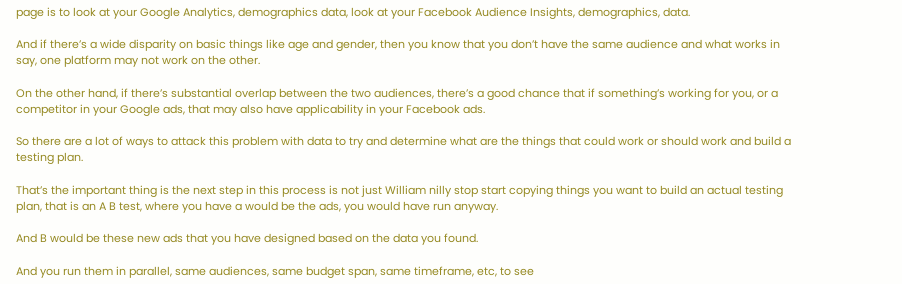page is to look at your Google Analytics, demographics data, look at your Facebook Audience Insights, demographics, data.

And if there’s a wide disparity on basic things like age and gender, then you know that you don’t have the same audience and what works in say, one platform may not work on the other.

On the other hand, if there’s substantial overlap between the two audiences, there’s a good chance that if something’s working for you, or a competitor in your Google ads, that may also have applicability in your Facebook ads.

So there are a lot of ways to attack this problem with data to try and determine what are the things that could work or should work and build a testing plan.

That’s the important thing is the next step in this process is not just William nilly stop start copying things you want to build an actual testing plan, that is an A B test, where you have a would be the ads, you would have run anyway.

And B would be these new ads that you have designed based on the data you found.

And you run them in parallel, same audiences, same budget span, same timeframe, etc, to see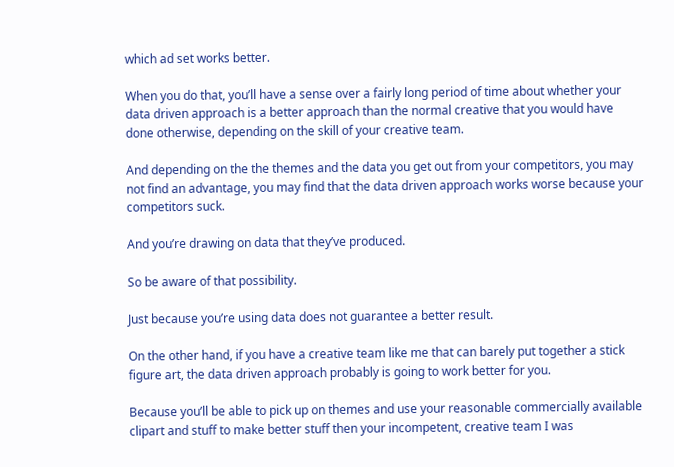which ad set works better.

When you do that, you’ll have a sense over a fairly long period of time about whether your data driven approach is a better approach than the normal creative that you would have done otherwise, depending on the skill of your creative team.

And depending on the the themes and the data you get out from your competitors, you may not find an advantage, you may find that the data driven approach works worse because your competitors suck.

And you’re drawing on data that they’ve produced.

So be aware of that possibility.

Just because you’re using data does not guarantee a better result.

On the other hand, if you have a creative team like me that can barely put together a stick figure art, the data driven approach probably is going to work better for you.

Because you’ll be able to pick up on themes and use your reasonable commercially available clipart and stuff to make better stuff then your incompetent, creative team I was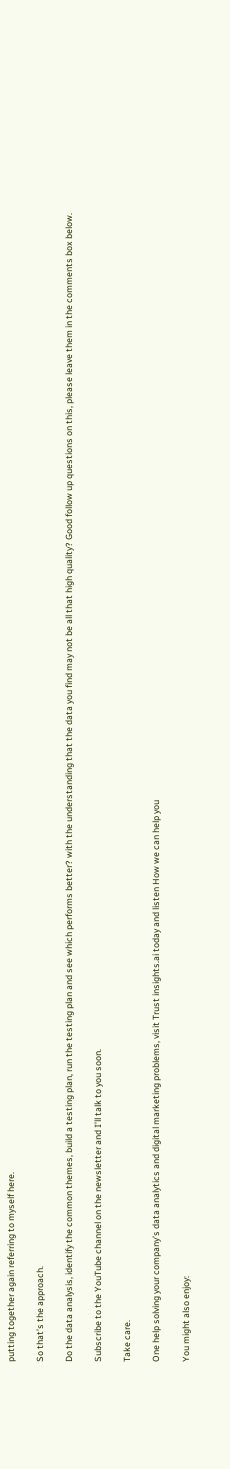putting together again referring to myself here.

So that’s the approach.

Do the data analysis, identify the common themes, build a testing plan, run the testing plan and see which performs better? with the understanding that the data you find may not be all that high quality? Good follow up questions on this, please leave them in the comments box below.

Subscribe to the YouTube channel on the newsletter and I’ll talk to you soon.

Take care.

One help solving your company’s data analytics and digital marketing problems, visit Trust insights.ai today and listen How we can help you

You might also enjoy: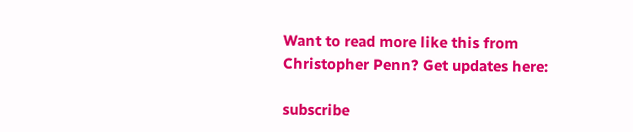Want to read more like this from Christopher Penn? Get updates here:

subscribe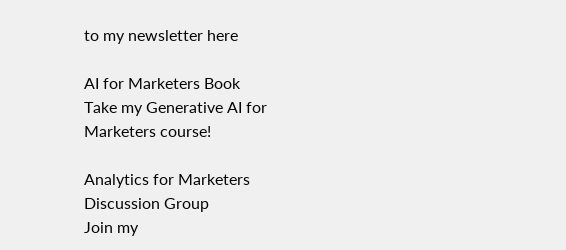to my newsletter here

AI for Marketers Book
Take my Generative AI for Marketers course!

Analytics for Marketers Discussion Group
Join my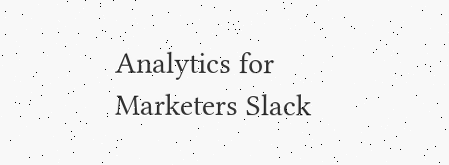Analytics for Marketers Slack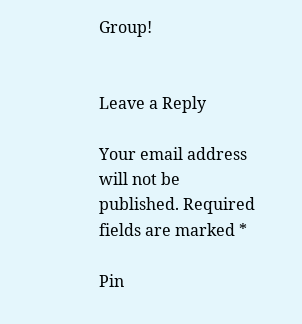Group!


Leave a Reply

Your email address will not be published. Required fields are marked *

Pin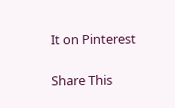It on Pinterest

Share This